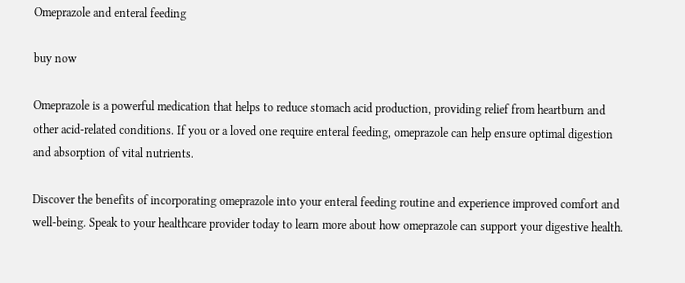Omeprazole and enteral feeding

buy now

Omeprazole is a powerful medication that helps to reduce stomach acid production, providing relief from heartburn and other acid-related conditions. If you or a loved one require enteral feeding, omeprazole can help ensure optimal digestion and absorption of vital nutrients.

Discover the benefits of incorporating omeprazole into your enteral feeding routine and experience improved comfort and well-being. Speak to your healthcare provider today to learn more about how omeprazole can support your digestive health.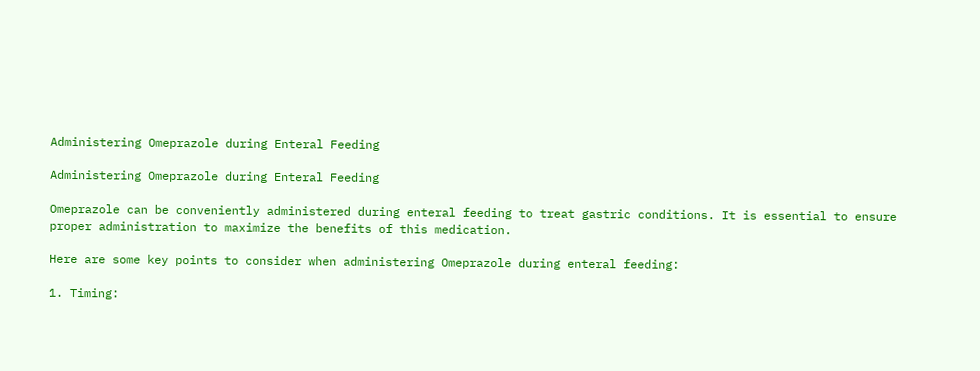Administering Omeprazole during Enteral Feeding

Administering Omeprazole during Enteral Feeding

Omeprazole can be conveniently administered during enteral feeding to treat gastric conditions. It is essential to ensure proper administration to maximize the benefits of this medication.

Here are some key points to consider when administering Omeprazole during enteral feeding:

1. Timing: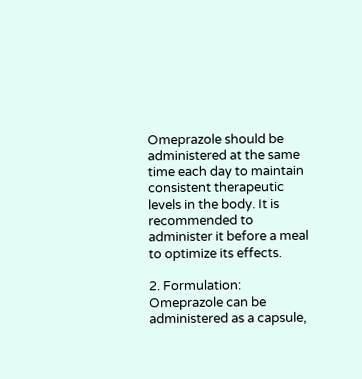Omeprazole should be administered at the same time each day to maintain consistent therapeutic levels in the body. It is recommended to administer it before a meal to optimize its effects.

2. Formulation: Omeprazole can be administered as a capsule,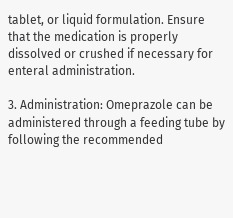tablet, or liquid formulation. Ensure that the medication is properly dissolved or crushed if necessary for enteral administration.

3. Administration: Omeprazole can be administered through a feeding tube by following the recommended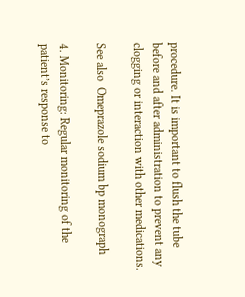procedure. It is important to flush the tube before and after administration to prevent any clogging or interaction with other medications.

See also  Omeprazole sodium bp monograph

4. Monitoring: Regular monitoring of the patient’s response to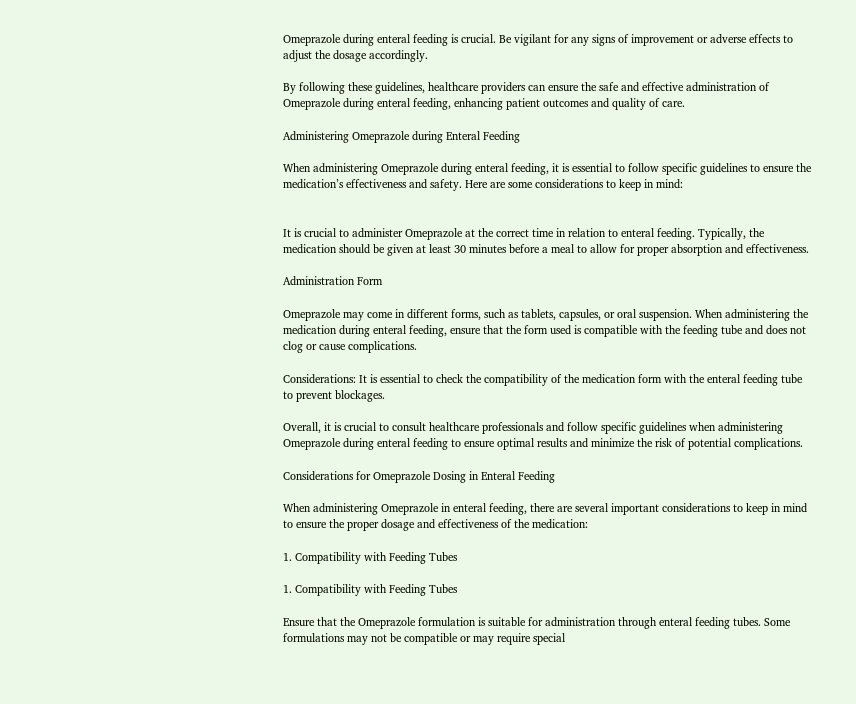Omeprazole during enteral feeding is crucial. Be vigilant for any signs of improvement or adverse effects to adjust the dosage accordingly.

By following these guidelines, healthcare providers can ensure the safe and effective administration of Omeprazole during enteral feeding, enhancing patient outcomes and quality of care.

Administering Omeprazole during Enteral Feeding

When administering Omeprazole during enteral feeding, it is essential to follow specific guidelines to ensure the medication’s effectiveness and safety. Here are some considerations to keep in mind:


It is crucial to administer Omeprazole at the correct time in relation to enteral feeding. Typically, the medication should be given at least 30 minutes before a meal to allow for proper absorption and effectiveness.

Administration Form

Omeprazole may come in different forms, such as tablets, capsules, or oral suspension. When administering the medication during enteral feeding, ensure that the form used is compatible with the feeding tube and does not clog or cause complications.

Considerations: It is essential to check the compatibility of the medication form with the enteral feeding tube to prevent blockages.

Overall, it is crucial to consult healthcare professionals and follow specific guidelines when administering Omeprazole during enteral feeding to ensure optimal results and minimize the risk of potential complications.

Considerations for Omeprazole Dosing in Enteral Feeding

When administering Omeprazole in enteral feeding, there are several important considerations to keep in mind to ensure the proper dosage and effectiveness of the medication:

1. Compatibility with Feeding Tubes

1. Compatibility with Feeding Tubes

Ensure that the Omeprazole formulation is suitable for administration through enteral feeding tubes. Some formulations may not be compatible or may require special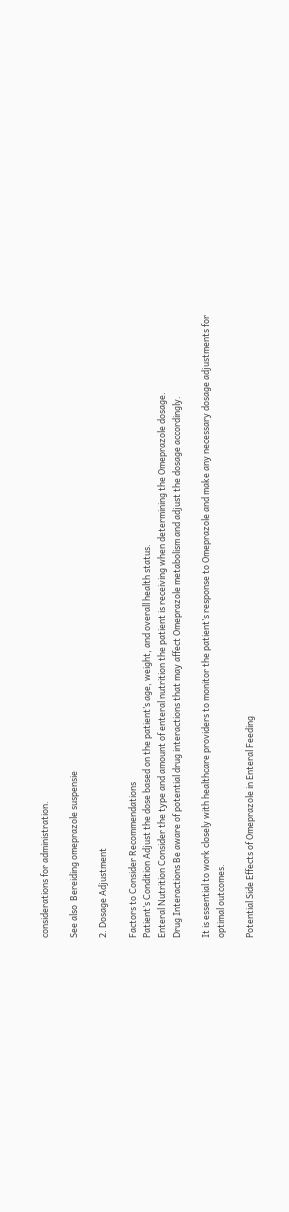considerations for administration.

See also  Bereiding omeprazole suspensie

2. Dosage Adjustment

Factors to Consider Recommendations
Patient’s Condition Adjust the dose based on the patient’s age, weight, and overall health status.
Enteral Nutrition Consider the type and amount of enteral nutrition the patient is receiving when determining the Omeprazole dosage.
Drug Interactions Be aware of potential drug interactions that may affect Omeprazole metabolism and adjust the dosage accordingly.

It is essential to work closely with healthcare providers to monitor the patient’s response to Omeprazole and make any necessary dosage adjustments for optimal outcomes.

Potential Side Effects of Omeprazole in Enteral Feeding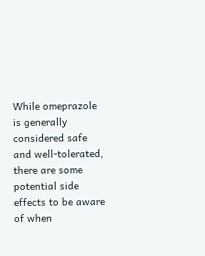While omeprazole is generally considered safe and well-tolerated, there are some potential side effects to be aware of when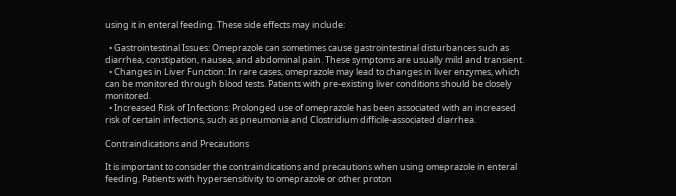using it in enteral feeding. These side effects may include:

  • Gastrointestinal Issues: Omeprazole can sometimes cause gastrointestinal disturbances such as diarrhea, constipation, nausea, and abdominal pain. These symptoms are usually mild and transient.
  • Changes in Liver Function: In rare cases, omeprazole may lead to changes in liver enzymes, which can be monitored through blood tests. Patients with pre-existing liver conditions should be closely monitored.
  • Increased Risk of Infections: Prolonged use of omeprazole has been associated with an increased risk of certain infections, such as pneumonia and Clostridium difficile-associated diarrhea.

Contraindications and Precautions

It is important to consider the contraindications and precautions when using omeprazole in enteral feeding. Patients with hypersensitivity to omeprazole or other proton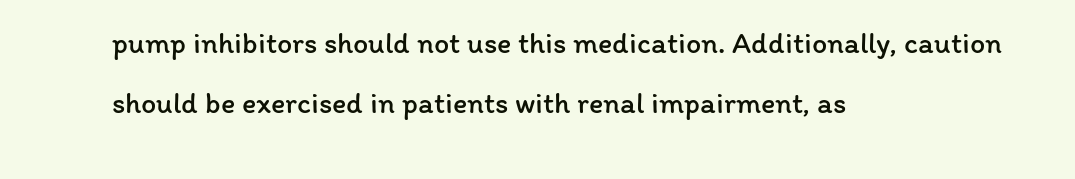pump inhibitors should not use this medication. Additionally, caution should be exercised in patients with renal impairment, as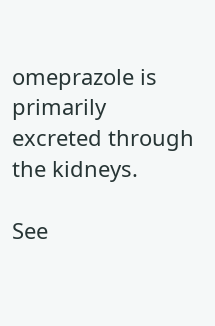omeprazole is primarily excreted through the kidneys.

See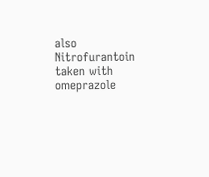also  Nitrofurantoin taken with omeprazole